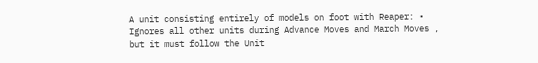A unit consisting entirely of models on foot with Reaper: • Ignores all other units during Advance Moves and March Moves , but it must follow the Unit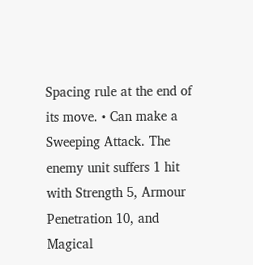Spacing rule at the end of its move. • Can make a Sweeping Attack. The enemy unit suffers 1 hit with Strength 5, Armour Penetration 10, and Magical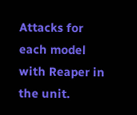Attacks for each model with Reaper in the unit.